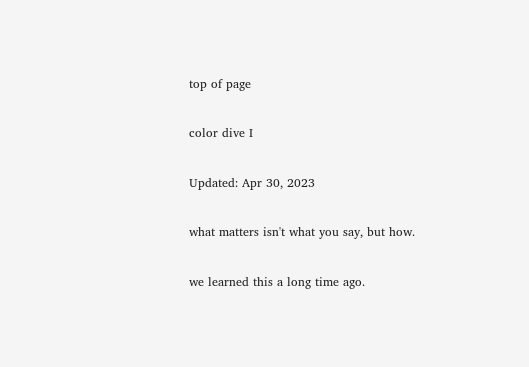top of page

color dive I

Updated: Apr 30, 2023

what matters isn't what you say, but how.

we learned this a long time ago.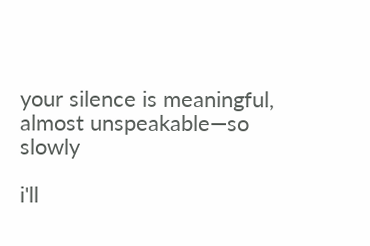your silence is meaningful, almost unspeakable—so slowly

i'll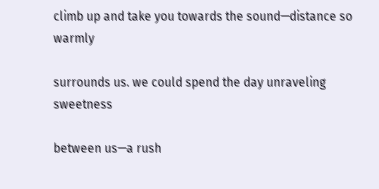climb up and take you towards the sound—distance so warmly

surrounds us. we could spend the day unraveling sweetness

between us—a rush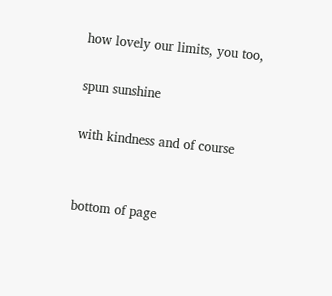how lovely our limits, you too,

spun sunshine

with kindness and of course


bottom of page